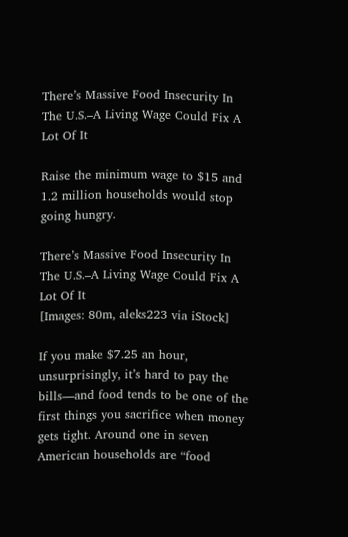There’s Massive Food Insecurity In The U.S.–A Living Wage Could Fix A Lot Of It

Raise the minimum wage to $15 and 1.2 million households would stop going hungry.

There’s Massive Food Insecurity In The U.S.–A Living Wage Could Fix A Lot Of It
[Images: 80m, aleks223 via iStock]

If you make $7.25 an hour, unsurprisingly, it’s hard to pay the bills—and food tends to be one of the first things you sacrifice when money gets tight. Around one in seven American households are “food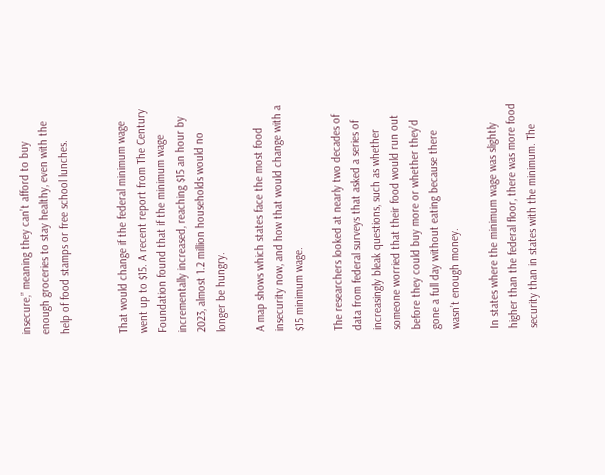insecure,” meaning they can’t afford to buy enough groceries to stay healthy, even with the help of food stamps or free school lunches.


That would change if the federal minimum wage went up to $15. A recent report from The Century Foundation found that if the minimum wage incrementally increased, reaching $15 an hour by 2023, almost 1.2 million households would no longer be hungry.

A map shows which states face the most food insecurity now, and how that would change with a $15 minimum wage.

The researchers looked at nearly two decades of data from federal surveys that asked a series of increasingly bleak questions, such as whether someone worried that their food would run out before they could buy more or whether they’d gone a full day without eating because there wasn’t enough money.

In states where the minimum wage was slightly higher than the federal floor, there was more food security than in states with the minimum. The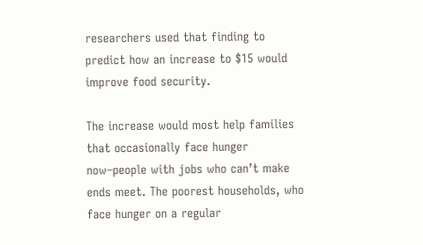researchers used that finding to predict how an increase to $15 would improve food security.

The increase would most help families that occasionally face hunger now–people with jobs who can’t make ends meet. The poorest households, who face hunger on a regular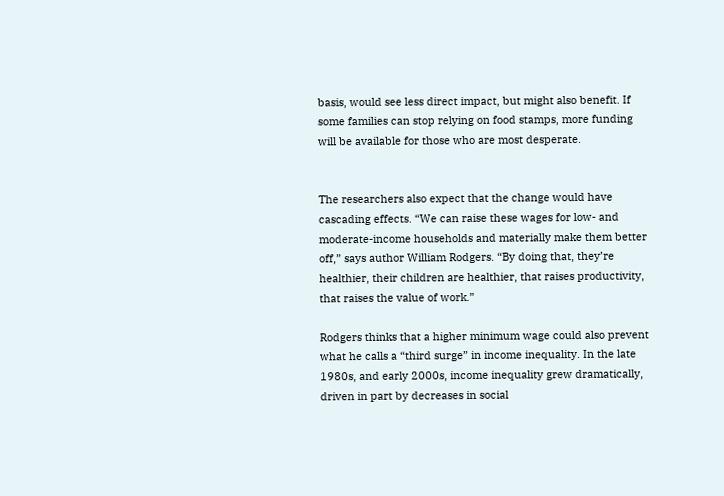basis, would see less direct impact, but might also benefit. If some families can stop relying on food stamps, more funding will be available for those who are most desperate.


The researchers also expect that the change would have cascading effects. “We can raise these wages for low- and moderate-income households and materially make them better off,” says author William Rodgers. “By doing that, they’re healthier, their children are healthier, that raises productivity, that raises the value of work.”

Rodgers thinks that a higher minimum wage could also prevent what he calls a “third surge” in income inequality. In the late 1980s, and early 2000s, income inequality grew dramatically, driven in part by decreases in social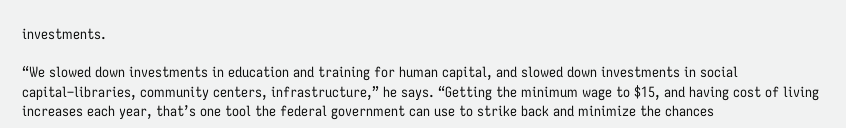investments.

“We slowed down investments in education and training for human capital, and slowed down investments in social capital–libraries, community centers, infrastructure,” he says. “Getting the minimum wage to $15, and having cost of living increases each year, that’s one tool the federal government can use to strike back and minimize the chances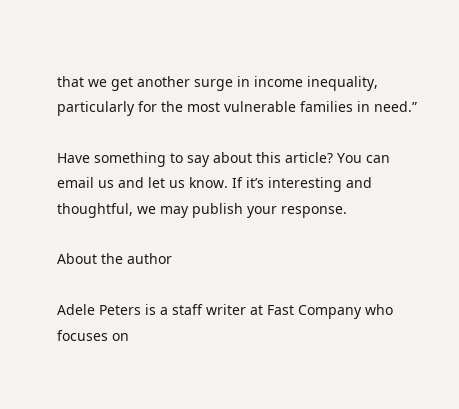that we get another surge in income inequality, particularly for the most vulnerable families in need.”

Have something to say about this article? You can email us and let us know. If it’s interesting and thoughtful, we may publish your response.

About the author

Adele Peters is a staff writer at Fast Company who focuses on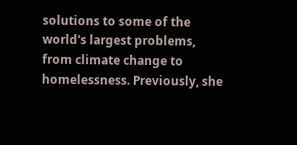solutions to some of the world's largest problems, from climate change to homelessness. Previously, she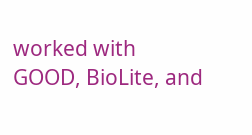worked with GOOD, BioLite, and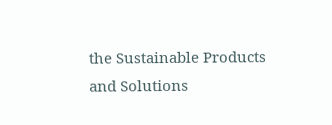the Sustainable Products and Solutions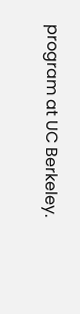program at UC Berkeley.